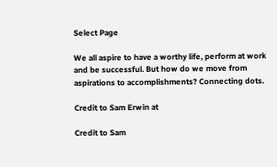Select Page

We all aspire to have a worthy life, perform at work and be successful. But how do we move from aspirations to accomplishments? Connecting dots.

Credit to Sam Erwin at

Credit to Sam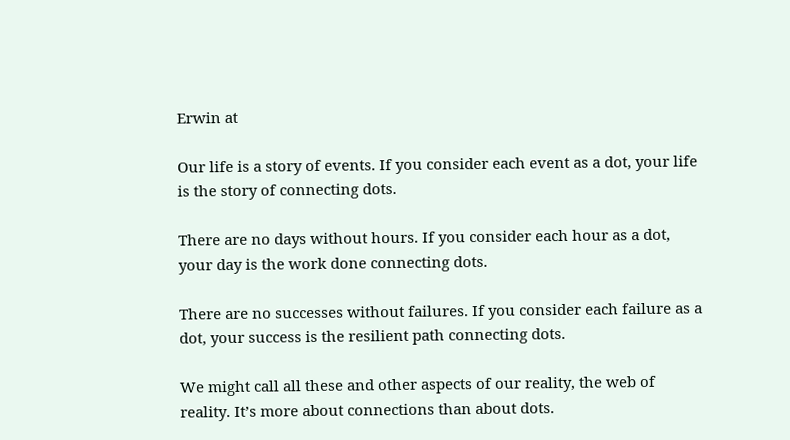Erwin at

Our life is a story of events. If you consider each event as a dot, your life is the story of connecting dots.

There are no days without hours. If you consider each hour as a dot, your day is the work done connecting dots.

There are no successes without failures. If you consider each failure as a dot, your success is the resilient path connecting dots.

We might call all these and other aspects of our reality, the web of reality. It’s more about connections than about dots.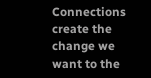Connections create the change we want to the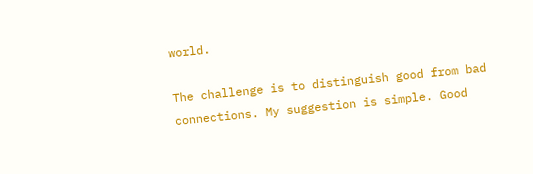world.

The challenge is to distinguish good from bad connections. My suggestion is simple. Good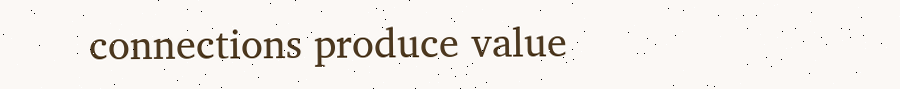connections produce value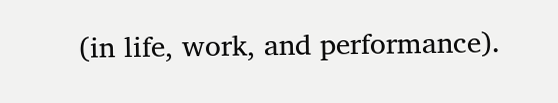(in life, work, and performance).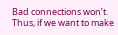Bad connections won’t. Thus, if we want to make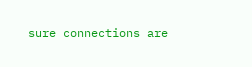sure connections are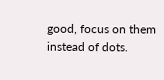good, focus on them instead of dots.